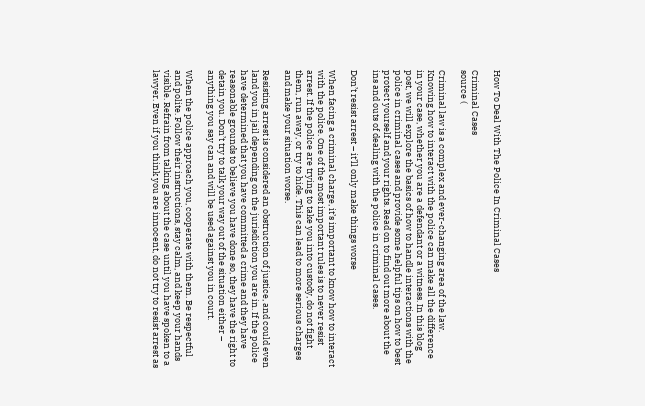How To Deal With The Police In Criminal Cases

Criminal Cases
source (

Criminal law is a complex and ever-changing area of the law. Knowing how to interact with the police can make all the difference in your case, whether you are a defendant or a witness. In this blog post, we will explore the basics of how to handle interactions with the police in criminal cases and provide some helpful tips on how to best protect yourself and your rights. Read on to find out more about the ins and outs of dealing with the police in criminal cases.

Don’t resist arrest – it’ll only make things worse

When facing a criminal charge, it’s important to know how to interact with the police. One of the most important rules is to never resist arrest. If the police are trying to take you into custody, do not fight them, run away, or try to hide. This can lead to more serious charges and make your situation worse.

Resisting arrest is considered an obstruction of justice, and could even land you in jail depending on the jurisdiction you are in. If the police have determined that you have committed a crime and they have reasonable grounds to believe you have done so, they have the right to detain you. Don’t try to talk your way out of the situation either – anything you say can and will be used against you in court.

When the police approach you, cooperate with them. Be respectful and polite. Follow their instructions, stay calm, and keep your hands visible. Refrain from talking about the case until you have spoken to a lawyer. Even if you think you are innocent, do not try to resist arrest as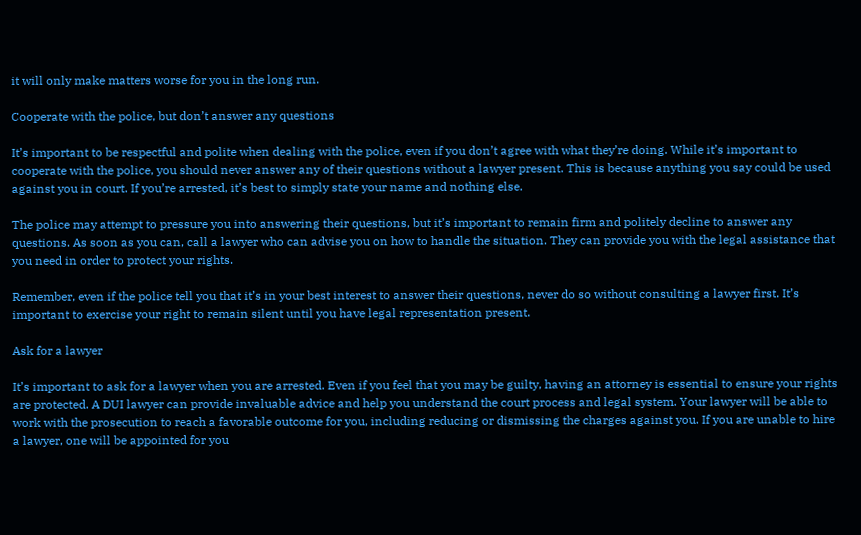it will only make matters worse for you in the long run.

Cooperate with the police, but don’t answer any questions

It’s important to be respectful and polite when dealing with the police, even if you don’t agree with what they’re doing. While it’s important to cooperate with the police, you should never answer any of their questions without a lawyer present. This is because anything you say could be used against you in court. If you’re arrested, it’s best to simply state your name and nothing else.

The police may attempt to pressure you into answering their questions, but it’s important to remain firm and politely decline to answer any questions. As soon as you can, call a lawyer who can advise you on how to handle the situation. They can provide you with the legal assistance that you need in order to protect your rights.

Remember, even if the police tell you that it’s in your best interest to answer their questions, never do so without consulting a lawyer first. It’s important to exercise your right to remain silent until you have legal representation present.

Ask for a lawyer

It’s important to ask for a lawyer when you are arrested. Even if you feel that you may be guilty, having an attorney is essential to ensure your rights are protected. A DUI lawyer can provide invaluable advice and help you understand the court process and legal system. Your lawyer will be able to work with the prosecution to reach a favorable outcome for you, including reducing or dismissing the charges against you. If you are unable to hire a lawyer, one will be appointed for you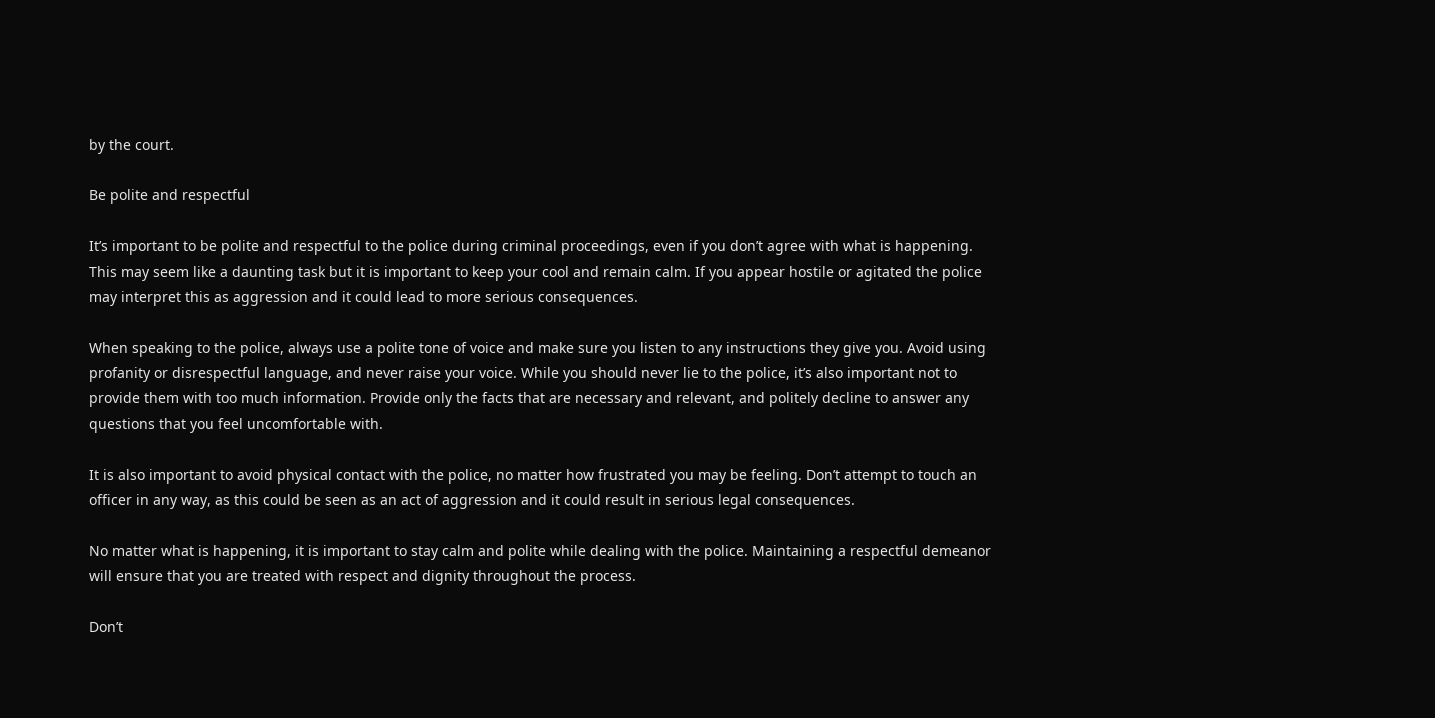by the court.

Be polite and respectful

It’s important to be polite and respectful to the police during criminal proceedings, even if you don’t agree with what is happening. This may seem like a daunting task but it is important to keep your cool and remain calm. If you appear hostile or agitated the police may interpret this as aggression and it could lead to more serious consequences.

When speaking to the police, always use a polite tone of voice and make sure you listen to any instructions they give you. Avoid using profanity or disrespectful language, and never raise your voice. While you should never lie to the police, it’s also important not to provide them with too much information. Provide only the facts that are necessary and relevant, and politely decline to answer any questions that you feel uncomfortable with.

It is also important to avoid physical contact with the police, no matter how frustrated you may be feeling. Don’t attempt to touch an officer in any way, as this could be seen as an act of aggression and it could result in serious legal consequences.

No matter what is happening, it is important to stay calm and polite while dealing with the police. Maintaining a respectful demeanor will ensure that you are treated with respect and dignity throughout the process.

Don’t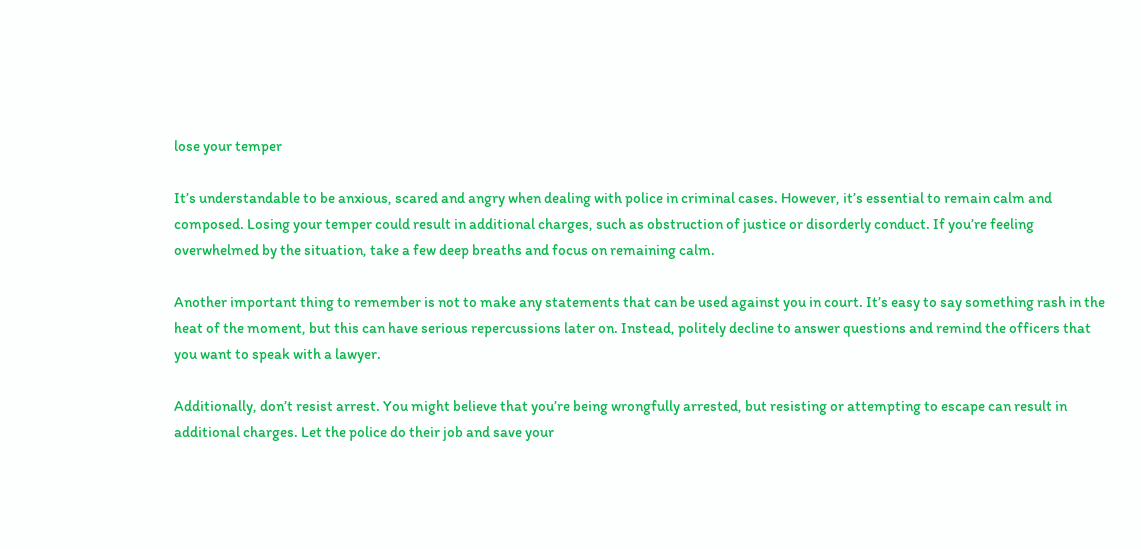lose your temper

It’s understandable to be anxious, scared and angry when dealing with police in criminal cases. However, it’s essential to remain calm and composed. Losing your temper could result in additional charges, such as obstruction of justice or disorderly conduct. If you’re feeling overwhelmed by the situation, take a few deep breaths and focus on remaining calm.

Another important thing to remember is not to make any statements that can be used against you in court. It’s easy to say something rash in the heat of the moment, but this can have serious repercussions later on. Instead, politely decline to answer questions and remind the officers that you want to speak with a lawyer.

Additionally, don’t resist arrest. You might believe that you’re being wrongfully arrested, but resisting or attempting to escape can result in additional charges. Let the police do their job and save your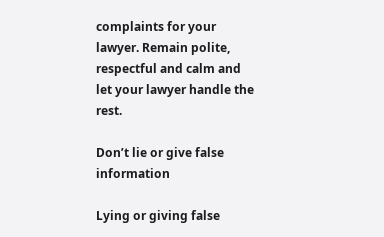complaints for your lawyer. Remain polite, respectful and calm and let your lawyer handle the rest.

Don’t lie or give false information

Lying or giving false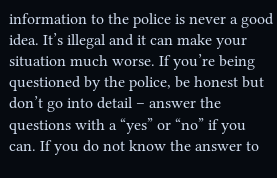information to the police is never a good idea. It’s illegal and it can make your situation much worse. If you’re being questioned by the police, be honest but don’t go into detail – answer the questions with a “yes” or “no” if you can. If you do not know the answer to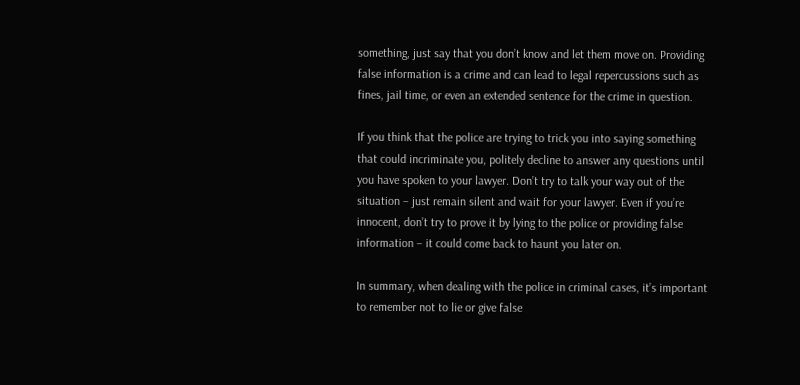something, just say that you don’t know and let them move on. Providing false information is a crime and can lead to legal repercussions such as fines, jail time, or even an extended sentence for the crime in question.

If you think that the police are trying to trick you into saying something that could incriminate you, politely decline to answer any questions until you have spoken to your lawyer. Don’t try to talk your way out of the situation – just remain silent and wait for your lawyer. Even if you’re innocent, don’t try to prove it by lying to the police or providing false information – it could come back to haunt you later on.

In summary, when dealing with the police in criminal cases, it’s important to remember not to lie or give false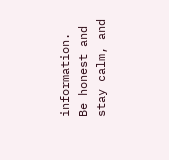information. Be honest and stay calm, and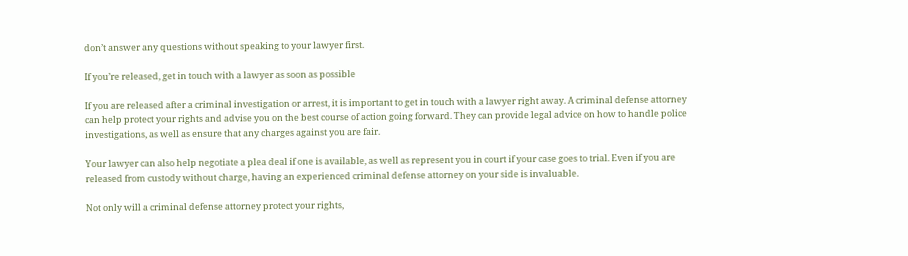don’t answer any questions without speaking to your lawyer first.

If you’re released, get in touch with a lawyer as soon as possible

If you are released after a criminal investigation or arrest, it is important to get in touch with a lawyer right away. A criminal defense attorney can help protect your rights and advise you on the best course of action going forward. They can provide legal advice on how to handle police investigations, as well as ensure that any charges against you are fair.

Your lawyer can also help negotiate a plea deal if one is available, as well as represent you in court if your case goes to trial. Even if you are released from custody without charge, having an experienced criminal defense attorney on your side is invaluable.

Not only will a criminal defense attorney protect your rights,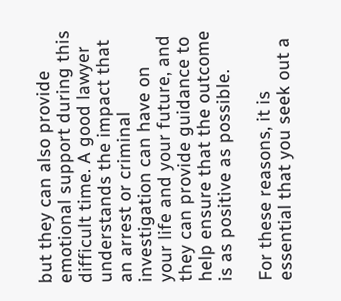but they can also provide emotional support during this difficult time. A good lawyer understands the impact that an arrest or criminal investigation can have on your life and your future, and they can provide guidance to help ensure that the outcome is as positive as possible.

For these reasons, it is essential that you seek out a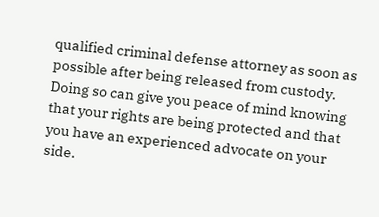qualified criminal defense attorney as soon as possible after being released from custody. Doing so can give you peace of mind knowing that your rights are being protected and that you have an experienced advocate on your side.